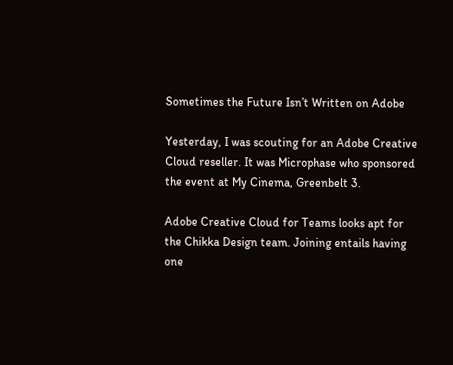Sometimes the Future Isn’t Written on Adobe

Yesterday, I was scouting for an Adobe Creative Cloud reseller. It was Microphase who sponsored the event at My Cinema, Greenbelt 3.

Adobe Creative Cloud for Teams looks apt for the Chikka Design team. Joining entails having one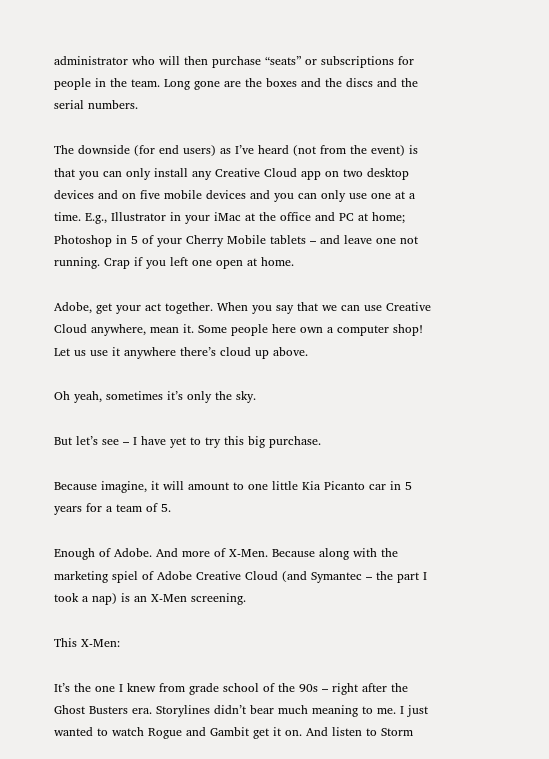administrator who will then purchase “seats” or subscriptions for people in the team. Long gone are the boxes and the discs and the serial numbers.

The downside (for end users) as I’ve heard (not from the event) is that you can only install any Creative Cloud app on two desktop devices and on five mobile devices and you can only use one at a time. E.g., Illustrator in your iMac at the office and PC at home; Photoshop in 5 of your Cherry Mobile tablets – and leave one not running. Crap if you left one open at home.

Adobe, get your act together. When you say that we can use Creative Cloud anywhere, mean it. Some people here own a computer shop! Let us use it anywhere there’s cloud up above.

Oh yeah, sometimes it’s only the sky.

But let’s see – I have yet to try this big purchase.

Because imagine, it will amount to one little Kia Picanto car in 5 years for a team of 5.

Enough of Adobe. And more of X-Men. Because along with the marketing spiel of Adobe Creative Cloud (and Symantec – the part I took a nap) is an X-Men screening.

This X-Men:

It’s the one I knew from grade school of the 90s – right after the Ghost Busters era. Storylines didn’t bear much meaning to me. I just wanted to watch Rogue and Gambit get it on. And listen to Storm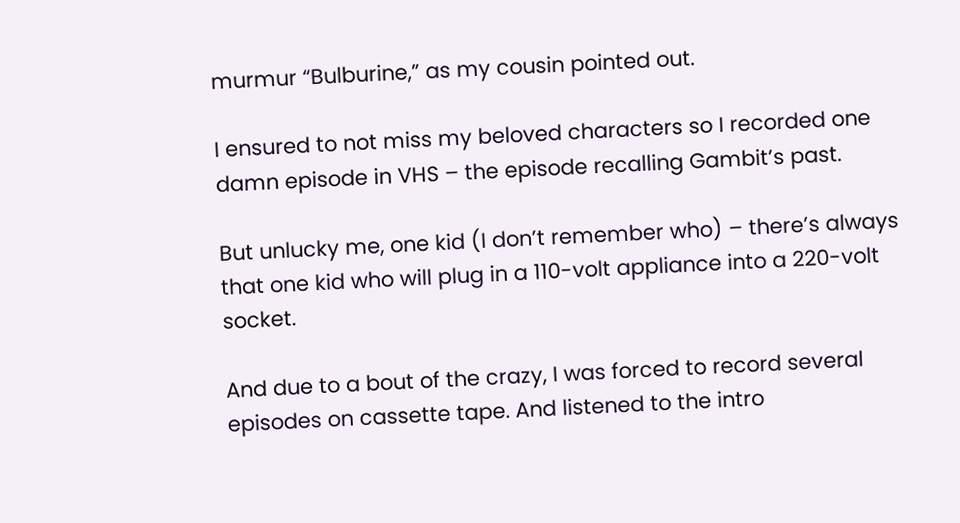murmur “Bulburine,” as my cousin pointed out.

I ensured to not miss my beloved characters so I recorded one damn episode in VHS – the episode recalling Gambit’s past.

But unlucky me, one kid (I don’t remember who) – there’s always that one kid who will plug in a 110-volt appliance into a 220-volt socket.

And due to a bout of the crazy, I was forced to record several episodes on cassette tape. And listened to the intro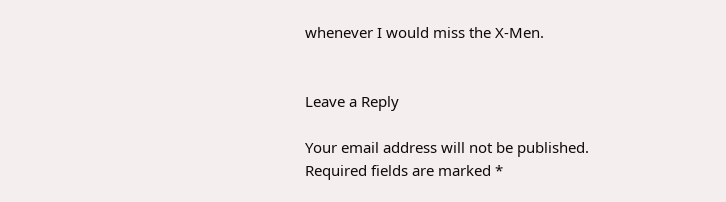whenever I would miss the X-Men.


Leave a Reply

Your email address will not be published. Required fields are marked *